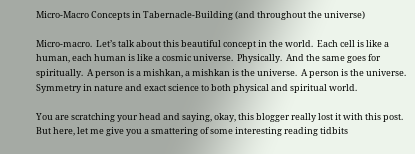Micro-Macro Concepts in Tabernacle-Building (and throughout the universe)

Micro-macro.  Let’s talk about this beautiful concept in the world.  Each cell is like a human, each human is like a cosmic universe.  Physically.  And the same goes for spiritually.  A person is a mishkan, a mishkan is the universe.  A person is the universe.  Symmetry in nature and exact science to both physical and spiritual world.

You are scratching your head and saying, okay, this blogger really lost it with this post.  But here, let me give you a smattering of some interesting reading tidbits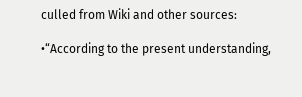culled from Wiki and other sources:

•“According to the present understanding,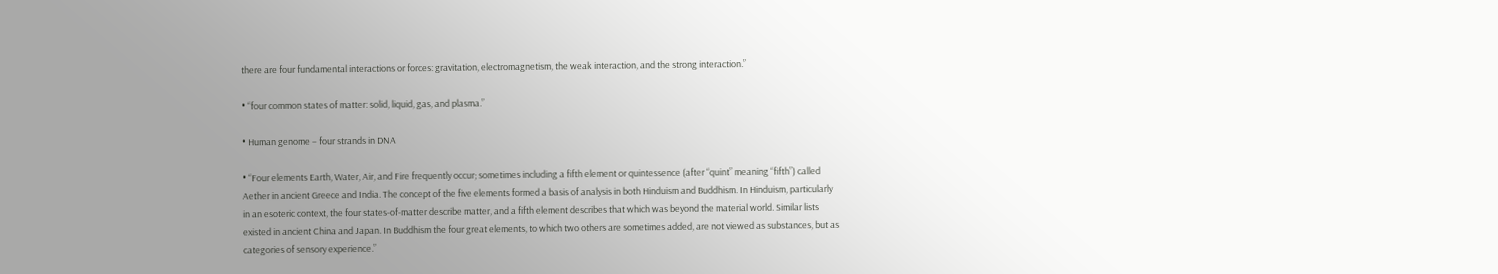there are four fundamental interactions or forces: gravitation, electromagnetism, the weak interaction, and the strong interaction.”

• “four common states of matter: solid, liquid, gas, and plasma.”

• Human genome – four strands in DNA

• “Four elements Earth, Water, Air, and Fire frequently occur; sometimes including a fifth element or quintessence (after “quint” meaning “fifth”) called Aether in ancient Greece and India. The concept of the five elements formed a basis of analysis in both Hinduism and Buddhism. In Hinduism, particularly in an esoteric context, the four states-of-matter describe matter, and a fifth element describes that which was beyond the material world. Similar lists existed in ancient China and Japan. In Buddhism the four great elements, to which two others are sometimes added, are not viewed as substances, but as categories of sensory experience.”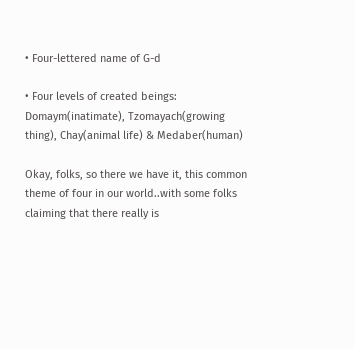• Four-lettered name of G-d

• Four levels of created beings: Domaym(inatimate), Tzomayach(growing thing), Chay(animal life) & Medaber(human)

Okay, folks, so there we have it, this common theme of four in our world..with some folks claiming that there really is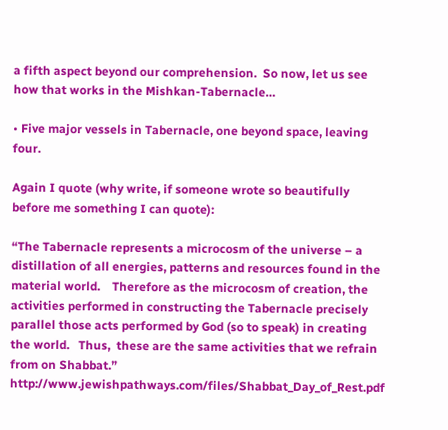a fifth aspect beyond our comprehension.  So now, let us see how that works in the Mishkan-Tabernacle…

• Five major vessels in Tabernacle, one beyond space, leaving four.

Again I quote (why write, if someone wrote so beautifully before me something I can quote):

“The Tabernacle represents a microcosm of the universe – a distillation of all energies, patterns and resources found in the material world.    Therefore as the microcosm of creation, the activities performed in constructing the Tabernacle precisely parallel those acts performed by God (so to speak) in creating the world.   Thus,  these are the same activities that we refrain from on Shabbat.” http://www.jewishpathways.com/files/Shabbat_Day_of_Rest.pdf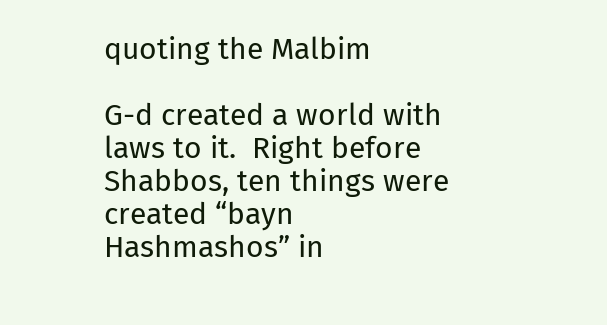quoting the Malbim

G-d created a world with laws to it.  Right before Shabbos, ten things were created “bayn Hashmashos” in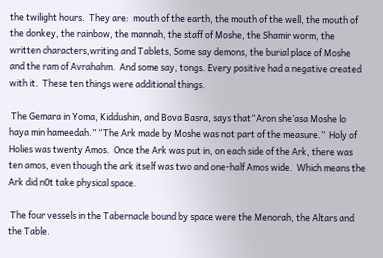the twilight hours.  They are:  mouth of the earth, the mouth of the well, the mouth of the donkey, the rainbow, the mannah, the staff of Moshe, the Shamir worm, the written characters,writing and Tablets, Some say demons, the burial place of Moshe and the ram of Avrahahm.  And some say, tongs. Every positive had a negative created with it.  These ten things were additional things.

 The Gemara in Yoma, Kiddushin, and Bova Basra, says that“Aron she’asa Moshe lo haya min hameedah.” “The Ark made by Moshe was not part of the measure.”  Holy of Holies was twenty Amos.  Once the Ark was put in, on each side of the Ark, there was ten amos, even though the ark itself was two and one-half Amos wide.  Which means the Ark did n0t take physical space.

 The four vessels in the Tabernacle bound by space were the Menorah, the Altars and the Table.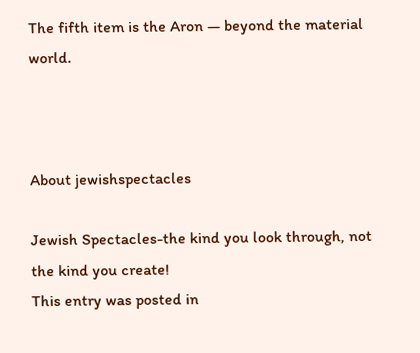The fifth item is the Aron — beyond the material world.



About jewishspectacles

Jewish Spectacles-the kind you look through, not the kind you create!
This entry was posted in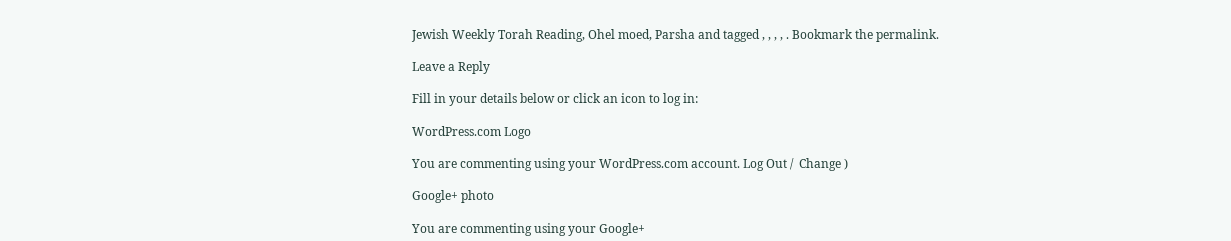Jewish Weekly Torah Reading, Ohel moed, Parsha and tagged , , , , . Bookmark the permalink.

Leave a Reply

Fill in your details below or click an icon to log in:

WordPress.com Logo

You are commenting using your WordPress.com account. Log Out /  Change )

Google+ photo

You are commenting using your Google+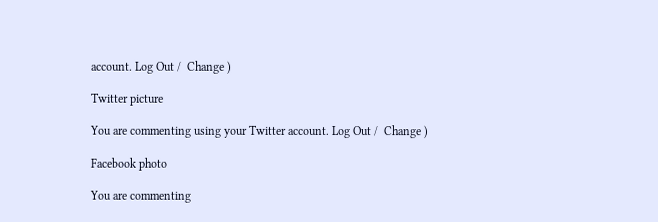account. Log Out /  Change )

Twitter picture

You are commenting using your Twitter account. Log Out /  Change )

Facebook photo

You are commenting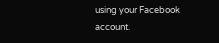using your Facebook account.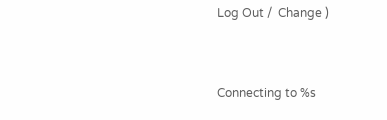Log Out /  Change )


Connecting to %s